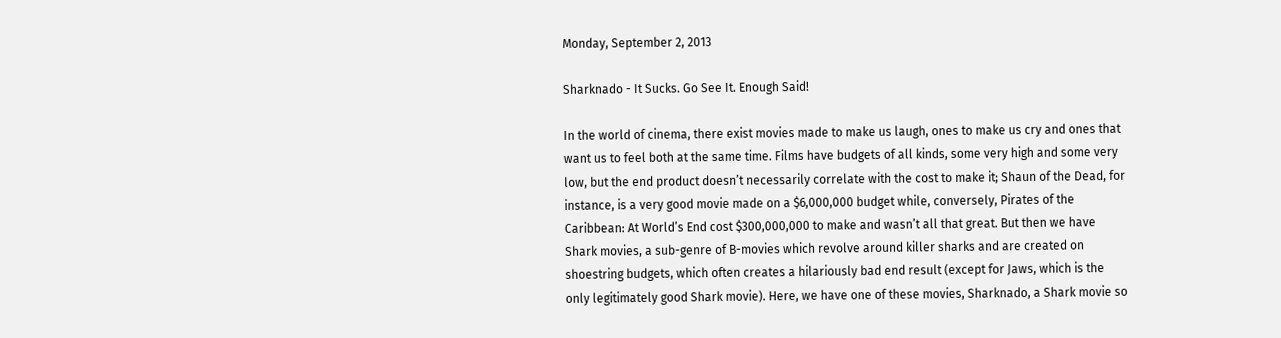Monday, September 2, 2013

Sharknado - It Sucks. Go See It. Enough Said!

In the world of cinema, there exist movies made to make us laugh, ones to make us cry and ones that want us to feel both at the same time. Films have budgets of all kinds, some very high and some very low, but the end product doesn’t necessarily correlate with the cost to make it; Shaun of the Dead, for instance, is a very good movie made on a $6,000,000 budget while, conversely, Pirates of the Caribbean: At World’s End cost $300,000,000 to make and wasn’t all that great. But then we have Shark movies, a sub-genre of B-movies which revolve around killer sharks and are created on shoestring budgets, which often creates a hilariously bad end result (except for Jaws, which is the only legitimately good Shark movie). Here, we have one of these movies, Sharknado, a Shark movie so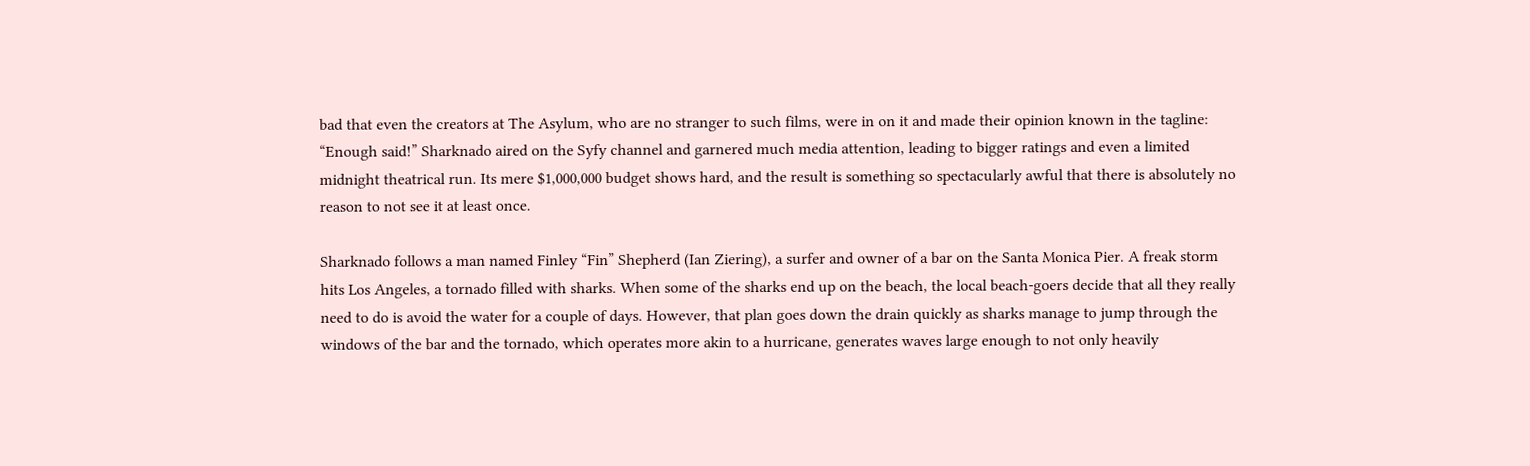bad that even the creators at The Asylum, who are no stranger to such films, were in on it and made their opinion known in the tagline: “Enough said!” Sharknado aired on the Syfy channel and garnered much media attention, leading to bigger ratings and even a limited midnight theatrical run. Its mere $1,000,000 budget shows hard, and the result is something so spectacularly awful that there is absolutely no reason to not see it at least once.

Sharknado follows a man named Finley “Fin” Shepherd (Ian Ziering), a surfer and owner of a bar on the Santa Monica Pier. A freak storm hits Los Angeles, a tornado filled with sharks. When some of the sharks end up on the beach, the local beach-goers decide that all they really need to do is avoid the water for a couple of days. However, that plan goes down the drain quickly as sharks manage to jump through the windows of the bar and the tornado, which operates more akin to a hurricane, generates waves large enough to not only heavily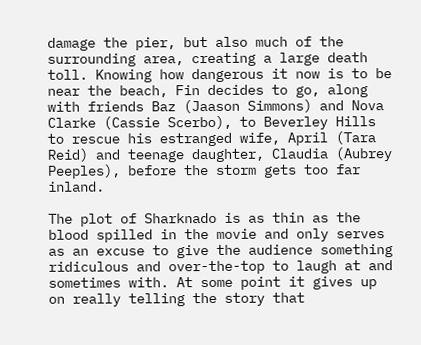damage the pier, but also much of the surrounding area, creating a large death toll. Knowing how dangerous it now is to be near the beach, Fin decides to go, along with friends Baz (Jaason Simmons) and Nova Clarke (Cassie Scerbo), to Beverley Hills to rescue his estranged wife, April (Tara Reid) and teenage daughter, Claudia (Aubrey Peeples), before the storm gets too far inland.

The plot of Sharknado is as thin as the blood spilled in the movie and only serves as an excuse to give the audience something ridiculous and over-the-top to laugh at and sometimes with. At some point it gives up on really telling the story that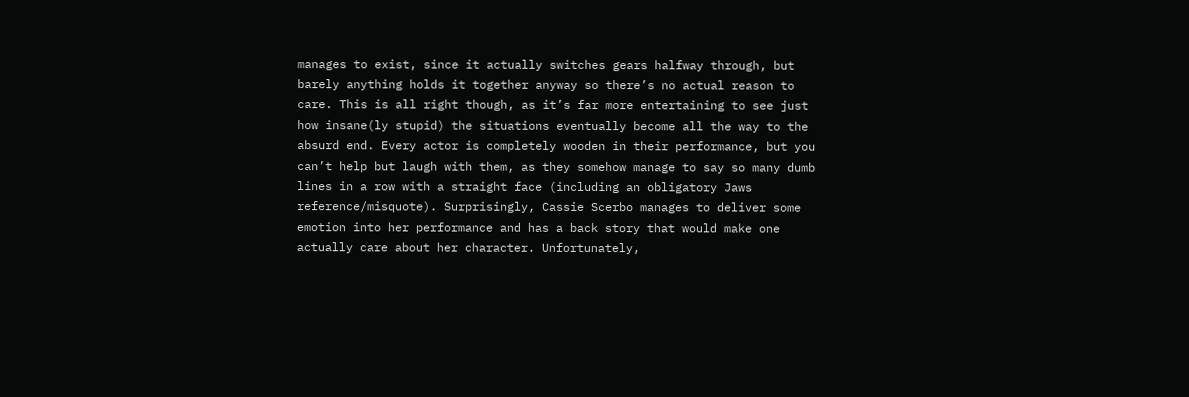manages to exist, since it actually switches gears halfway through, but barely anything holds it together anyway so there’s no actual reason to care. This is all right though, as it’s far more entertaining to see just how insane(ly stupid) the situations eventually become all the way to the absurd end. Every actor is completely wooden in their performance, but you can’t help but laugh with them, as they somehow manage to say so many dumb lines in a row with a straight face (including an obligatory Jaws reference/misquote). Surprisingly, Cassie Scerbo manages to deliver some emotion into her performance and has a back story that would make one actually care about her character. Unfortunately,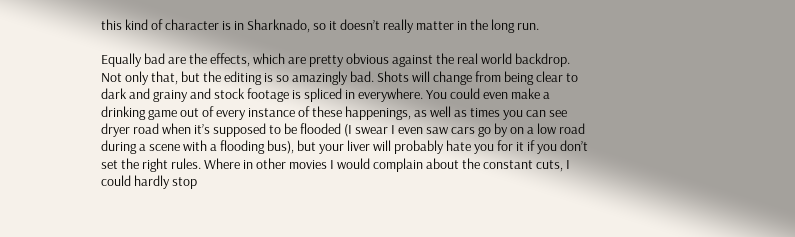this kind of character is in Sharknado, so it doesn’t really matter in the long run.

Equally bad are the effects, which are pretty obvious against the real world backdrop. Not only that, but the editing is so amazingly bad. Shots will change from being clear to dark and grainy and stock footage is spliced in everywhere. You could even make a drinking game out of every instance of these happenings, as well as times you can see dryer road when it’s supposed to be flooded (I swear I even saw cars go by on a low road during a scene with a flooding bus), but your liver will probably hate you for it if you don’t set the right rules. Where in other movies I would complain about the constant cuts, I could hardly stop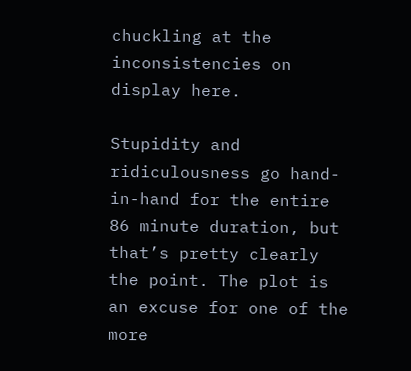chuckling at the inconsistencies on display here.

Stupidity and ridiculousness go hand-in-hand for the entire 86 minute duration, but that’s pretty clearly the point. The plot is an excuse for one of the more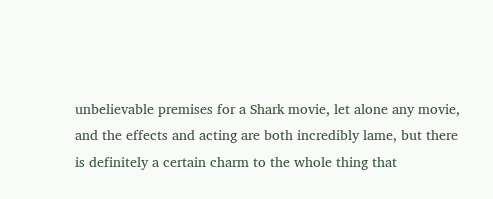unbelievable premises for a Shark movie, let alone any movie, and the effects and acting are both incredibly lame, but there is definitely a certain charm to the whole thing that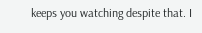keeps you watching despite that. I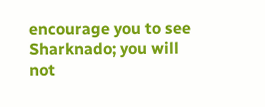encourage you to see Sharknado; you will not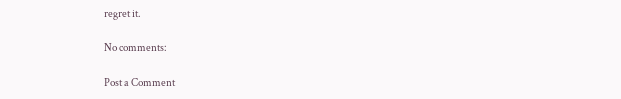regret it.

No comments:

Post a Comment